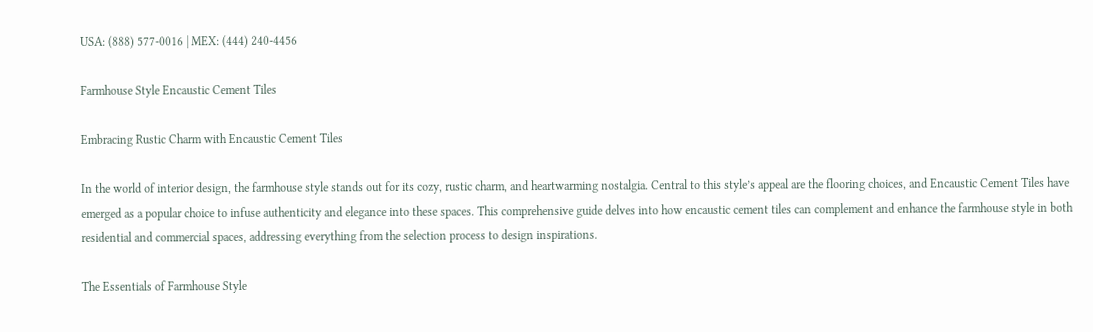USA: (888) 577-0016 | MEX: (444) 240-4456

Farmhouse Style Encaustic Cement Tiles

Embracing Rustic Charm with Encaustic Cement Tiles

In the world of interior design, the farmhouse style stands out for its cozy, rustic charm, and heartwarming nostalgia. Central to this style’s appeal are the flooring choices, and Encaustic Cement Tiles have emerged as a popular choice to infuse authenticity and elegance into these spaces. This comprehensive guide delves into how encaustic cement tiles can complement and enhance the farmhouse style in both residential and commercial spaces, addressing everything from the selection process to design inspirations.

The Essentials of Farmhouse Style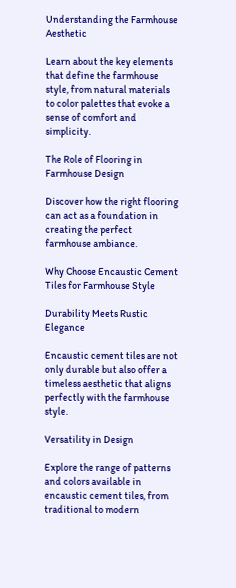Understanding the Farmhouse Aesthetic

Learn about the key elements that define the farmhouse style, from natural materials to color palettes that evoke a sense of comfort and simplicity.

The Role of Flooring in Farmhouse Design

Discover how the right flooring can act as a foundation in creating the perfect farmhouse ambiance.

Why Choose Encaustic Cement Tiles for Farmhouse Style

Durability Meets Rustic Elegance

Encaustic cement tiles are not only durable but also offer a timeless aesthetic that aligns perfectly with the farmhouse style.

Versatility in Design

Explore the range of patterns and colors available in encaustic cement tiles, from traditional to modern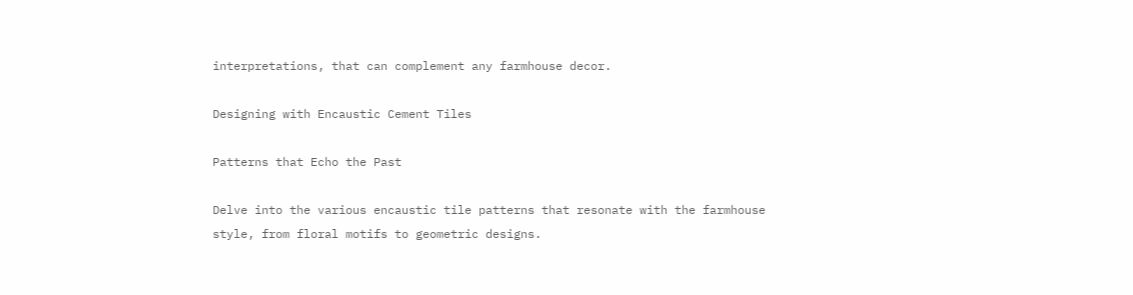interpretations, that can complement any farmhouse decor.

Designing with Encaustic Cement Tiles

Patterns that Echo the Past

Delve into the various encaustic tile patterns that resonate with the farmhouse style, from floral motifs to geometric designs.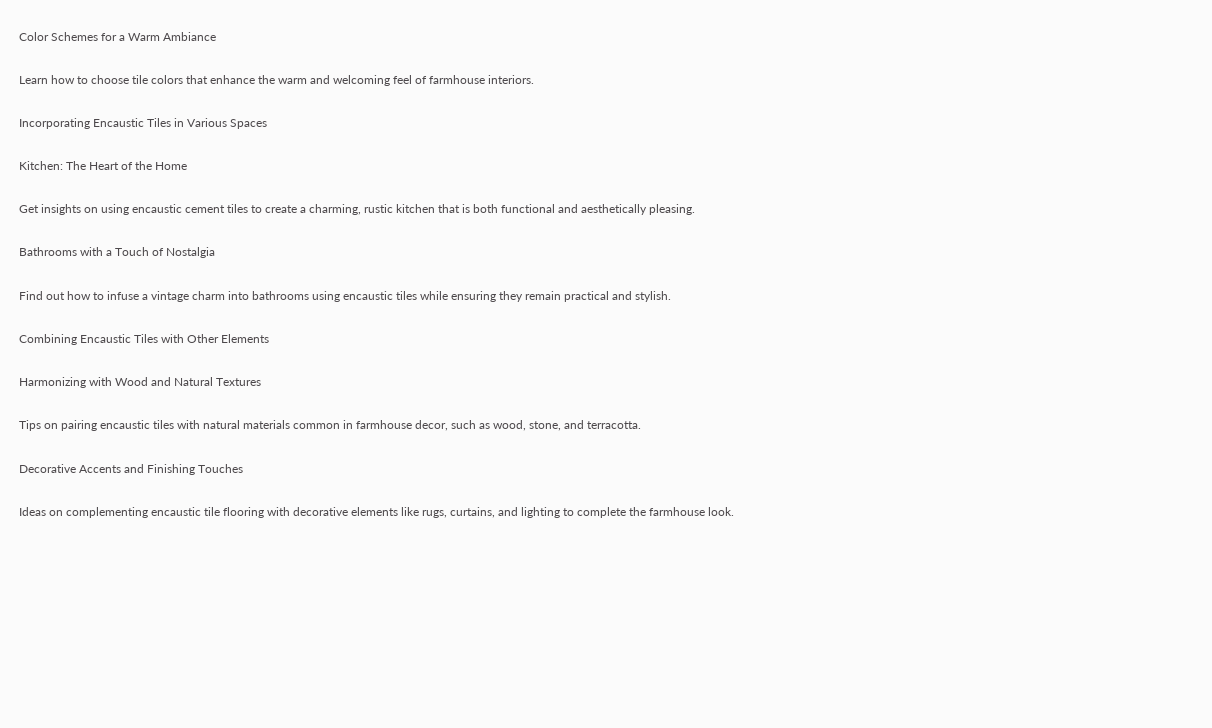Color Schemes for a Warm Ambiance

Learn how to choose tile colors that enhance the warm and welcoming feel of farmhouse interiors.

Incorporating Encaustic Tiles in Various Spaces

Kitchen: The Heart of the Home

Get insights on using encaustic cement tiles to create a charming, rustic kitchen that is both functional and aesthetically pleasing.

Bathrooms with a Touch of Nostalgia

Find out how to infuse a vintage charm into bathrooms using encaustic tiles while ensuring they remain practical and stylish.

Combining Encaustic Tiles with Other Elements

Harmonizing with Wood and Natural Textures

Tips on pairing encaustic tiles with natural materials common in farmhouse decor, such as wood, stone, and terracotta.

Decorative Accents and Finishing Touches

Ideas on complementing encaustic tile flooring with decorative elements like rugs, curtains, and lighting to complete the farmhouse look.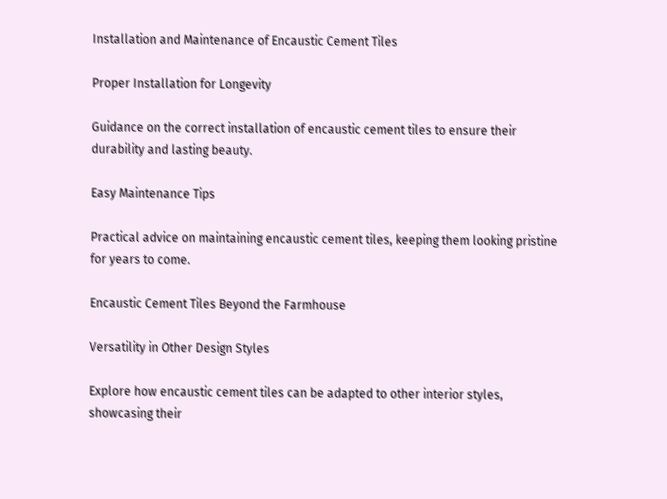Installation and Maintenance of Encaustic Cement Tiles

Proper Installation for Longevity

Guidance on the correct installation of encaustic cement tiles to ensure their durability and lasting beauty.

Easy Maintenance Tips

Practical advice on maintaining encaustic cement tiles, keeping them looking pristine for years to come.

Encaustic Cement Tiles Beyond the Farmhouse

Versatility in Other Design Styles

Explore how encaustic cement tiles can be adapted to other interior styles, showcasing their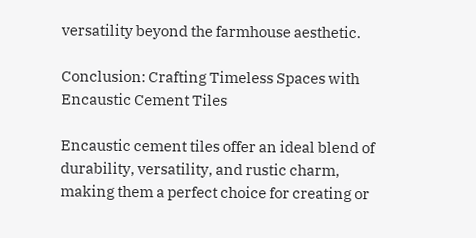versatility beyond the farmhouse aesthetic.

Conclusion: Crafting Timeless Spaces with Encaustic Cement Tiles

Encaustic cement tiles offer an ideal blend of durability, versatility, and rustic charm, making them a perfect choice for creating or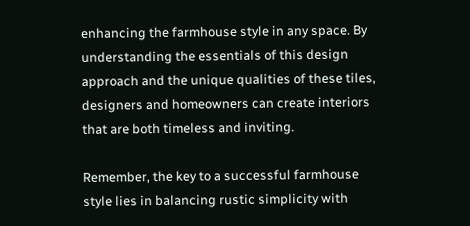enhancing the farmhouse style in any space. By understanding the essentials of this design approach and the unique qualities of these tiles, designers and homeowners can create interiors that are both timeless and inviting.

Remember, the key to a successful farmhouse style lies in balancing rustic simplicity with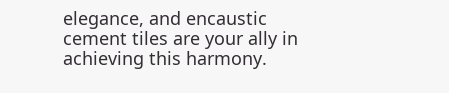elegance, and encaustic cement tiles are your ally in achieving this harmony.